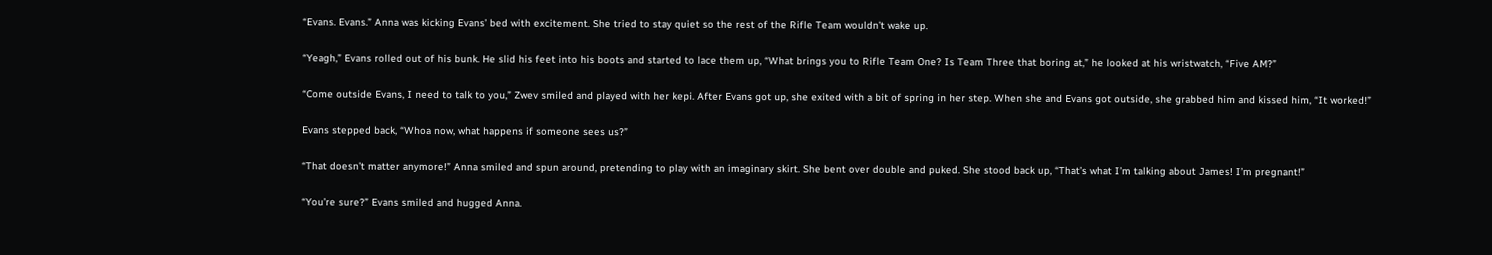“Evans. Evans.” Anna was kicking Evans’ bed with excitement. She tried to stay quiet so the rest of the Rifle Team wouldn’t wake up.

“Yeagh,” Evans rolled out of his bunk. He slid his feet into his boots and started to lace them up, “What brings you to Rifle Team One? Is Team Three that boring at,” he looked at his wristwatch, “Five AM?”

“Come outside Evans, I need to talk to you,” Zwev smiled and played with her kepi. After Evans got up, she exited with a bit of spring in her step. When she and Evans got outside, she grabbed him and kissed him, “It worked!”

Evans stepped back, “Whoa now, what happens if someone sees us?”

“That doesn’t matter anymore!” Anna smiled and spun around, pretending to play with an imaginary skirt. She bent over double and puked. She stood back up, “That’s what I’m talking about James! I’m pregnant!”

“You’re sure?” Evans smiled and hugged Anna.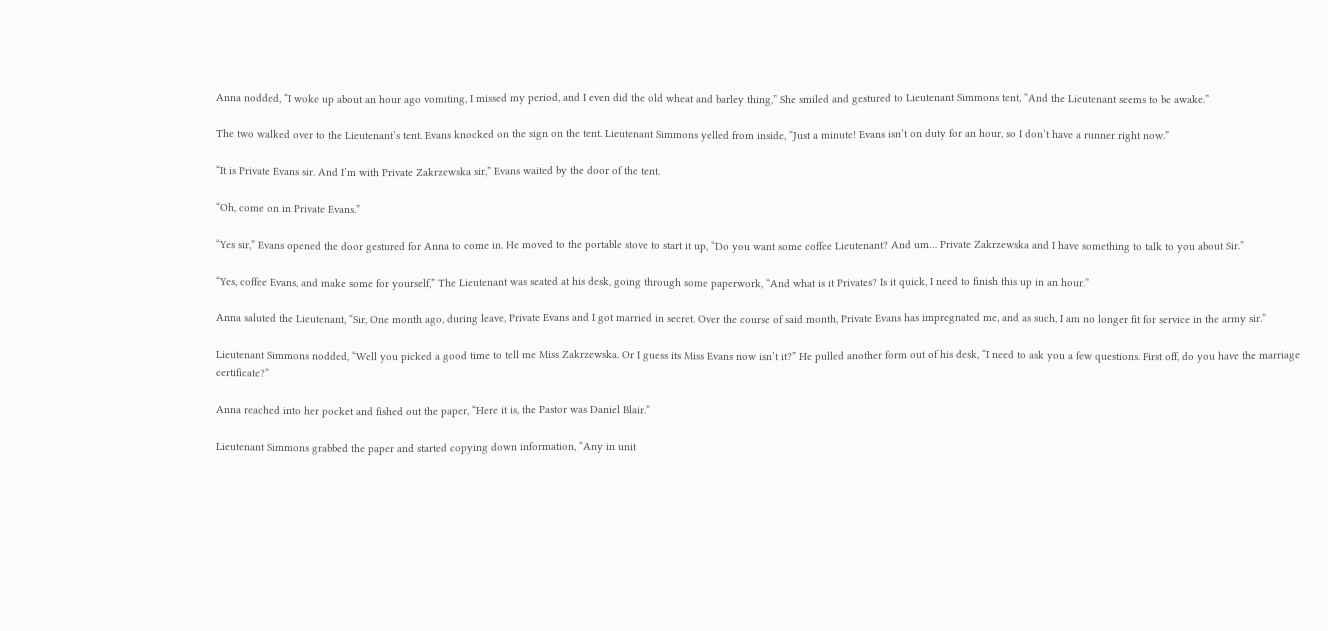Anna nodded, “I woke up about an hour ago vomiting, I missed my period, and I even did the old wheat and barley thing,” She smiled and gestured to Lieutenant Simmons tent, “And the Lieutenant seems to be awake.”

The two walked over to the Lieutenant’s tent. Evans knocked on the sign on the tent. Lieutenant Simmons yelled from inside, “Just a minute! Evans isn’t on duty for an hour, so I don’t have a runner right now.”

“It is Private Evans sir. And I’m with Private Zakrzewska sir,” Evans waited by the door of the tent.

“Oh, come on in Private Evans.”

“Yes sir,” Evans opened the door gestured for Anna to come in. He moved to the portable stove to start it up, “Do you want some coffee Lieutenant? And um… Private Zakrzewska and I have something to talk to you about Sir.”

“Yes, coffee Evans, and make some for yourself,” The Lieutenant was seated at his desk, going through some paperwork, “And what is it Privates? Is it quick, I need to finish this up in an hour.”

Anna saluted the Lieutenant, “Sir, One month ago, during leave, Private Evans and I got married in secret. Over the course of said month, Private Evans has impregnated me, and as such, I am no longer fit for service in the army sir.”

Lieutenant Simmons nodded, “Well you picked a good time to tell me Miss Zakrzewska. Or I guess its Miss Evans now isn’t it?” He pulled another form out of his desk, “I need to ask you a few questions. First off, do you have the marriage certificate?”

Anna reached into her pocket and fished out the paper, “Here it is, the Pastor was Daniel Blair.”

Lieutenant Simmons grabbed the paper and started copying down information, “Any in unit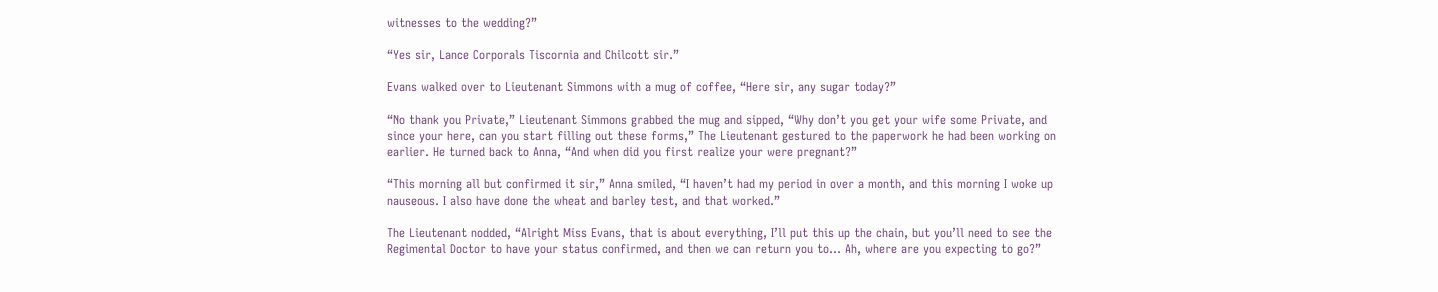witnesses to the wedding?”

“Yes sir, Lance Corporals Tiscornia and Chilcott sir.”

Evans walked over to Lieutenant Simmons with a mug of coffee, “Here sir, any sugar today?”

“No thank you Private,” Lieutenant Simmons grabbed the mug and sipped, “Why don’t you get your wife some Private, and since your here, can you start filling out these forms,” The Lieutenant gestured to the paperwork he had been working on earlier. He turned back to Anna, “And when did you first realize your were pregnant?”

“This morning all but confirmed it sir,” Anna smiled, “I haven’t had my period in over a month, and this morning I woke up nauseous. I also have done the wheat and barley test, and that worked.”

The Lieutenant nodded, “Alright Miss Evans, that is about everything, I’ll put this up the chain, but you’ll need to see the Regimental Doctor to have your status confirmed, and then we can return you to… Ah, where are you expecting to go?”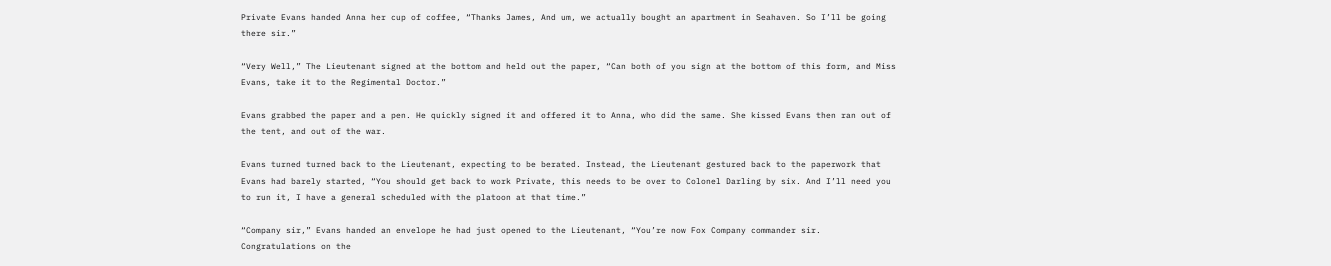Private Evans handed Anna her cup of coffee, “Thanks James, And um, we actually bought an apartment in Seahaven. So I’ll be going there sir.”

“Very Well,” The Lieutenant signed at the bottom and held out the paper, “Can both of you sign at the bottom of this form, and Miss Evans, take it to the Regimental Doctor.”

Evans grabbed the paper and a pen. He quickly signed it and offered it to Anna, who did the same. She kissed Evans then ran out of the tent, and out of the war.

Evans turned turned back to the Lieutenant, expecting to be berated. Instead, the Lieutenant gestured back to the paperwork that Evans had barely started, “You should get back to work Private, this needs to be over to Colonel Darling by six. And I’ll need you to run it, I have a general scheduled with the platoon at that time.”

“Company sir,” Evans handed an envelope he had just opened to the Lieutenant, “You’re now Fox Company commander sir. Congratulations on the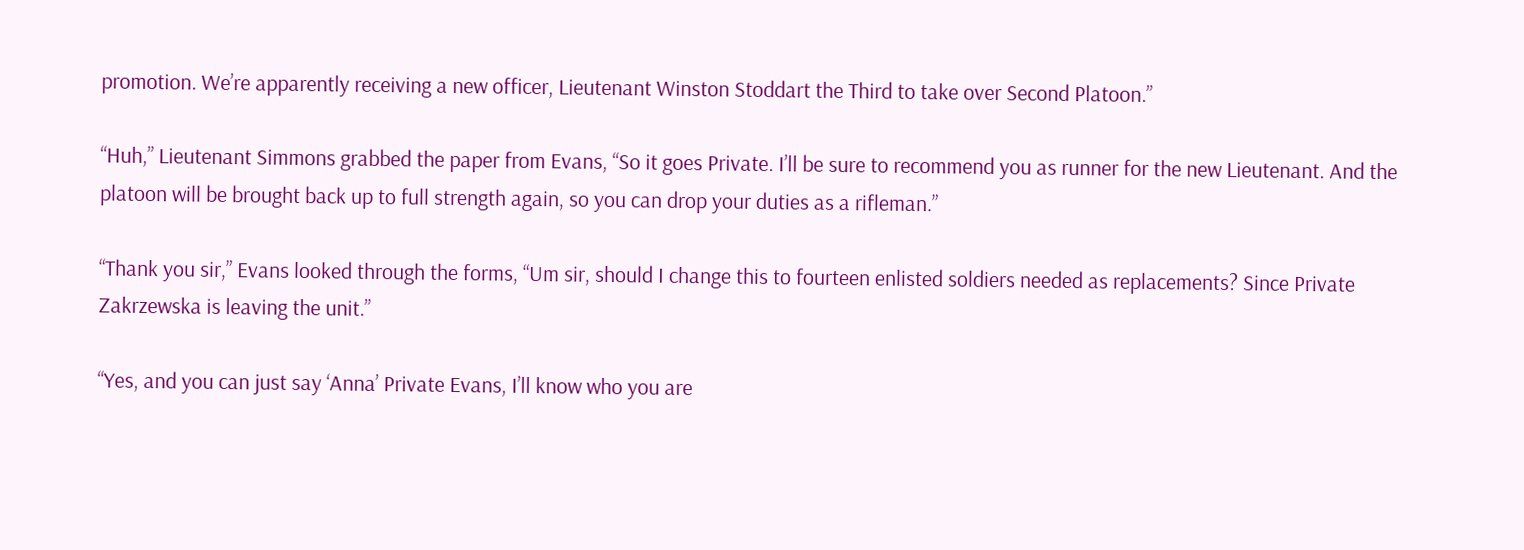promotion. We’re apparently receiving a new officer, Lieutenant Winston Stoddart the Third to take over Second Platoon.”

“Huh,” Lieutenant Simmons grabbed the paper from Evans, “So it goes Private. I’ll be sure to recommend you as runner for the new Lieutenant. And the platoon will be brought back up to full strength again, so you can drop your duties as a rifleman.”

“Thank you sir,” Evans looked through the forms, “Um sir, should I change this to fourteen enlisted soldiers needed as replacements? Since Private Zakrzewska is leaving the unit.”

“Yes, and you can just say ‘Anna’ Private Evans, I’ll know who you are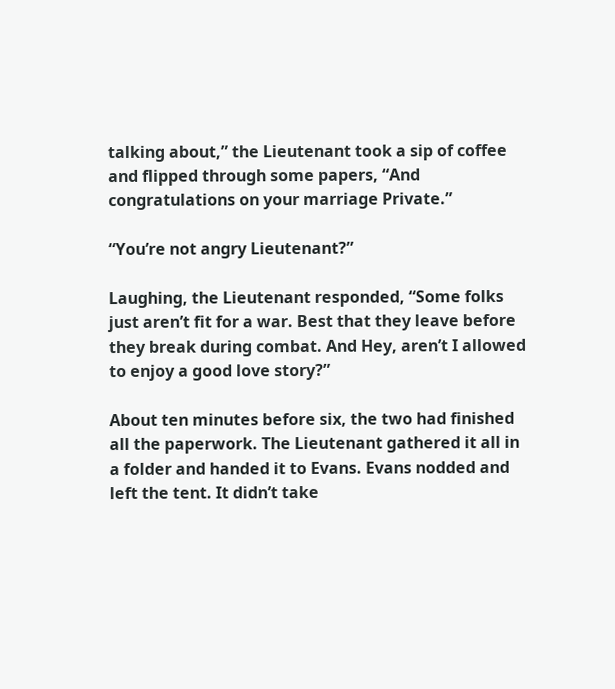talking about,” the Lieutenant took a sip of coffee and flipped through some papers, “And congratulations on your marriage Private.”

“You’re not angry Lieutenant?”

Laughing, the Lieutenant responded, “Some folks just aren’t fit for a war. Best that they leave before they break during combat. And Hey, aren’t I allowed to enjoy a good love story?”

About ten minutes before six, the two had finished all the paperwork. The Lieutenant gathered it all in a folder and handed it to Evans. Evans nodded and left the tent. It didn’t take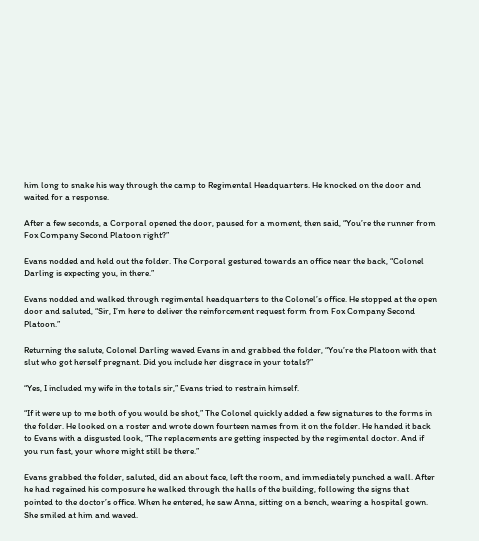him long to snake his way through the camp to Regimental Headquarters. He knocked on the door and waited for a response.

After a few seconds, a Corporal opened the door, paused for a moment, then said, “You’re the runner from Fox Company Second Platoon right?”

Evans nodded and held out the folder. The Corporal gestured towards an office near the back, “Colonel Darling is expecting you, in there.”

Evans nodded and walked through regimental headquarters to the Colonel’s office. He stopped at the open door and saluted, “Sir, I’m here to deliver the reinforcement request form from Fox Company Second Platoon.”

Returning the salute, Colonel Darling waved Evans in and grabbed the folder, “You’re the Platoon with that slut who got herself pregnant. Did you include her disgrace in your totals?”

“Yes, I included my wife in the totals sir,” Evans tried to restrain himself.

“If it were up to me both of you would be shot,” The Colonel quickly added a few signatures to the forms in the folder. He looked on a roster and wrote down fourteen names from it on the folder. He handed it back to Evans with a disgusted look, “The replacements are getting inspected by the regimental doctor. And if you run fast, your whore might still be there.”

Evans grabbed the folder, saluted, did an about face, left the room, and immediately punched a wall. After he had regained his composure he walked through the halls of the building, following the signs that pointed to the doctor’s office. When he entered, he saw Anna, sitting on a bench, wearing a hospital gown. She smiled at him and waved.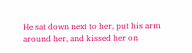He sat down next to her, put his arm around her, and kissed her on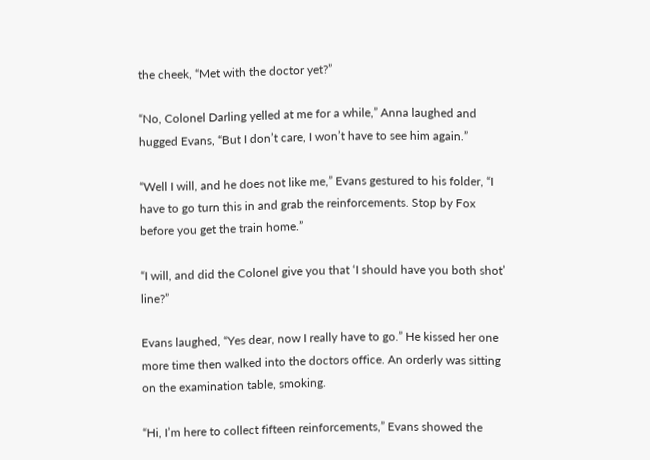the cheek, “Met with the doctor yet?”

“No, Colonel Darling yelled at me for a while,” Anna laughed and hugged Evans, “But I don’t care, I won’t have to see him again.”

“Well I will, and he does not like me,” Evans gestured to his folder, “I have to go turn this in and grab the reinforcements. Stop by Fox before you get the train home.”

“I will, and did the Colonel give you that ‘I should have you both shot’ line?”

Evans laughed, “Yes dear, now I really have to go.” He kissed her one more time then walked into the doctors office. An orderly was sitting on the examination table, smoking.

“Hi, I’m here to collect fifteen reinforcements,” Evans showed the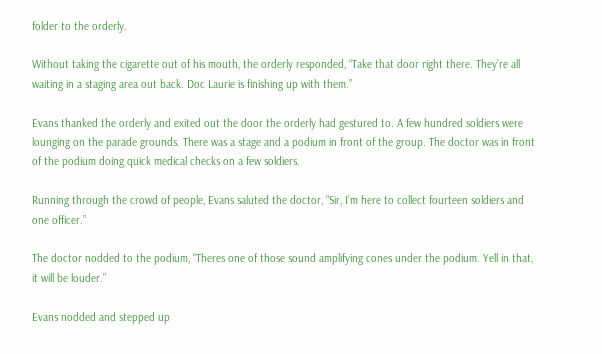folder to the orderly.

Without taking the cigarette out of his mouth, the orderly responded, “Take that door right there. They’re all waiting in a staging area out back. Doc Laurie is finishing up with them.”

Evans thanked the orderly and exited out the door the orderly had gestured to. A few hundred soldiers were lounging on the parade grounds. There was a stage and a podium in front of the group. The doctor was in front of the podium doing quick medical checks on a few soldiers.

Running through the crowd of people, Evans saluted the doctor, “Sir, I’m here to collect fourteen soldiers and one officer.”

The doctor nodded to the podium, “Theres one of those sound amplifying cones under the podium. Yell in that, it will be louder.”

Evans nodded and stepped up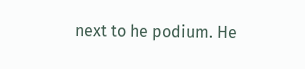next to he podium. He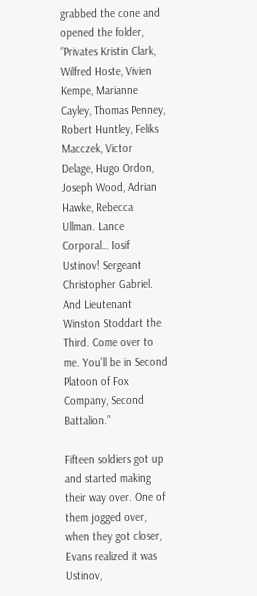grabbed the cone and opened the folder, “Privates Kristin Clark, Wilfred Hoste, Vivien Kempe, Marianne Cayley, Thomas Penney, Robert Huntley, Feliks Macczek, Victor Delage, Hugo Ordon, Joseph Wood, Adrian Hawke, Rebecca Ullman. Lance Corporal… Iosif Ustinov! Sergeant Christopher Gabriel. And Lieutenant Winston Stoddart the Third. Come over to me. You’ll be in Second Platoon of Fox Company, Second Battalion.”

Fifteen soldiers got up and started making their way over. One of them jogged over, when they got closer, Evans realized it was Ustinov,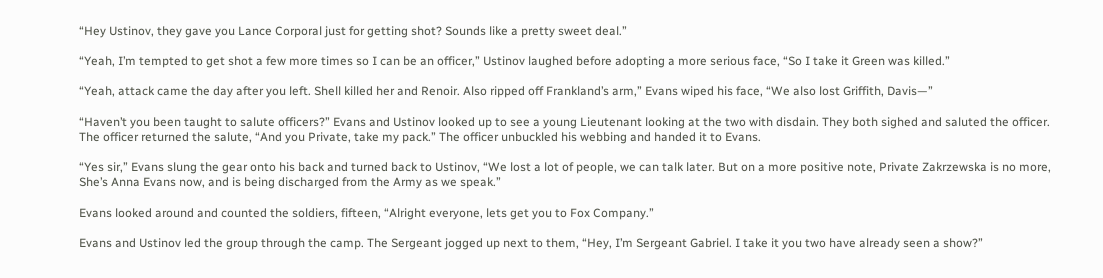“Hey Ustinov, they gave you Lance Corporal just for getting shot? Sounds like a pretty sweet deal.”

“Yeah, I’m tempted to get shot a few more times so I can be an officer,” Ustinov laughed before adopting a more serious face, “So I take it Green was killed.”

“Yeah, attack came the day after you left. Shell killed her and Renoir. Also ripped off Frankland’s arm,” Evans wiped his face, “We also lost Griffith, Davis—”

“Haven’t you been taught to salute officers?” Evans and Ustinov looked up to see a young Lieutenant looking at the two with disdain. They both sighed and saluted the officer. The officer returned the salute, “And you Private, take my pack.” The officer unbuckled his webbing and handed it to Evans.

“Yes sir,” Evans slung the gear onto his back and turned back to Ustinov, “We lost a lot of people, we can talk later. But on a more positive note, Private Zakrzewska is no more, She’s Anna Evans now, and is being discharged from the Army as we speak.”

Evans looked around and counted the soldiers, fifteen, “Alright everyone, lets get you to Fox Company.”

Evans and Ustinov led the group through the camp. The Sergeant jogged up next to them, “Hey, I’m Sergeant Gabriel. I take it you two have already seen a show?”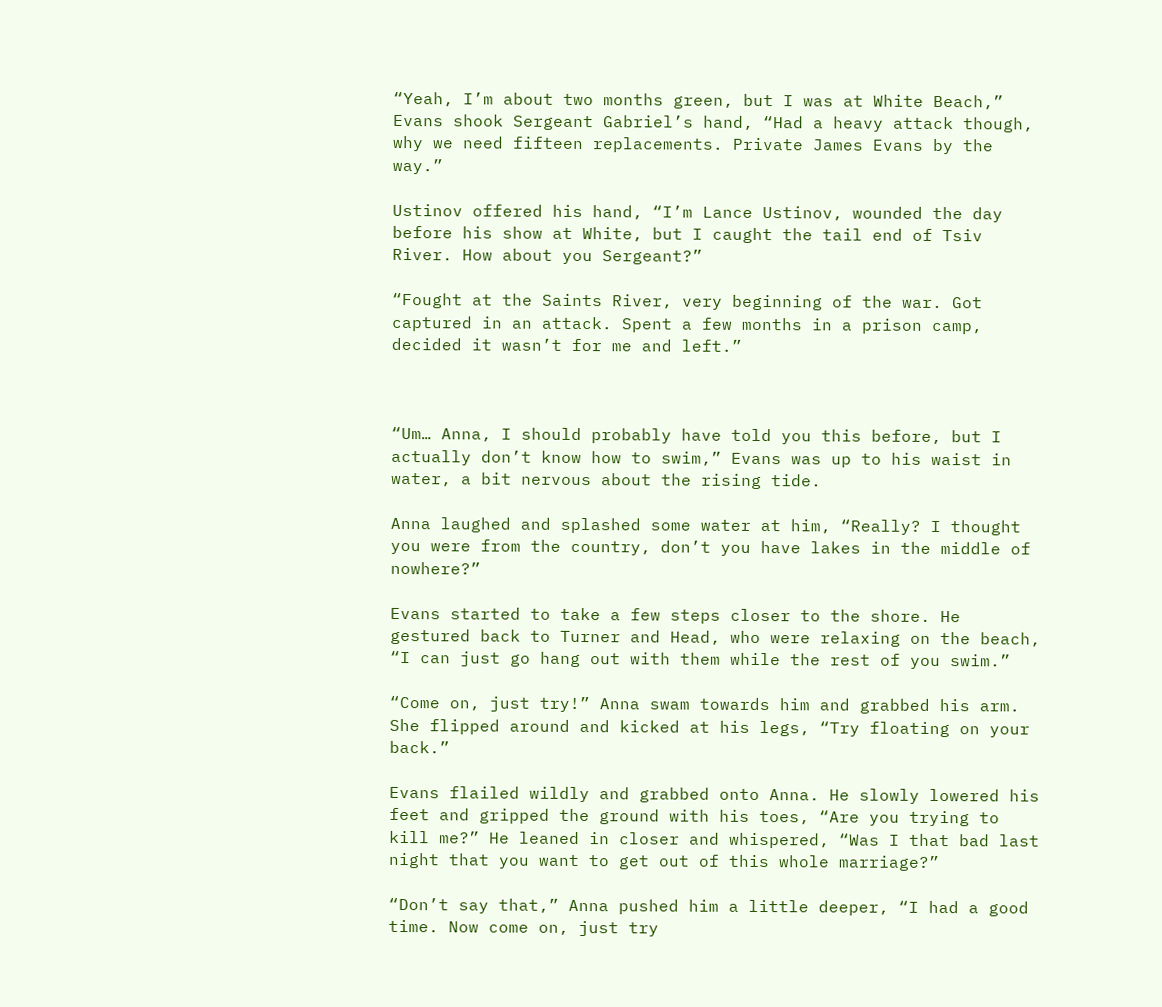“Yeah, I’m about two months green, but I was at White Beach,” Evans shook Sergeant Gabriel’s hand, “Had a heavy attack though, why we need fifteen replacements. Private James Evans by the way.”

Ustinov offered his hand, “I’m Lance Ustinov, wounded the day before his show at White, but I caught the tail end of Tsiv River. How about you Sergeant?”

“Fought at the Saints River, very beginning of the war. Got captured in an attack. Spent a few months in a prison camp, decided it wasn’t for me and left.”



“Um… Anna, I should probably have told you this before, but I actually don’t know how to swim,” Evans was up to his waist in water, a bit nervous about the rising tide.

Anna laughed and splashed some water at him, “Really? I thought you were from the country, don’t you have lakes in the middle of nowhere?”

Evans started to take a few steps closer to the shore. He gestured back to Turner and Head, who were relaxing on the beach, “I can just go hang out with them while the rest of you swim.”

“Come on, just try!” Anna swam towards him and grabbed his arm. She flipped around and kicked at his legs, “Try floating on your back.”

Evans flailed wildly and grabbed onto Anna. He slowly lowered his feet and gripped the ground with his toes, “Are you trying to kill me?” He leaned in closer and whispered, “Was I that bad last night that you want to get out of this whole marriage?”

“Don’t say that,” Anna pushed him a little deeper, “I had a good time. Now come on, just try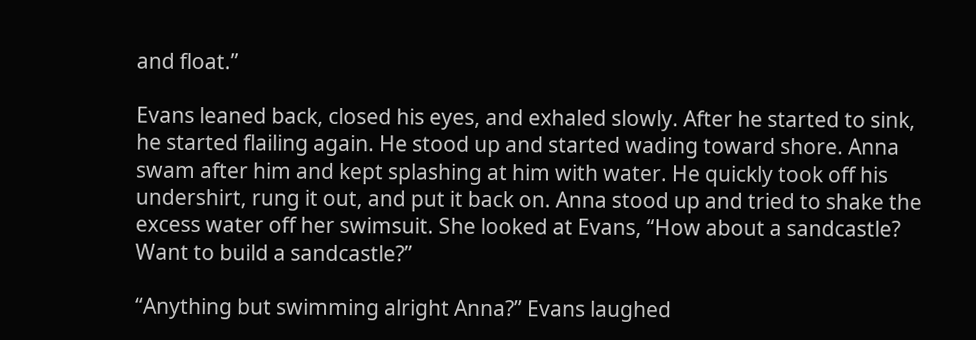and float.”

Evans leaned back, closed his eyes, and exhaled slowly. After he started to sink, he started flailing again. He stood up and started wading toward shore. Anna swam after him and kept splashing at him with water. He quickly took off his undershirt, rung it out, and put it back on. Anna stood up and tried to shake the excess water off her swimsuit. She looked at Evans, “How about a sandcastle? Want to build a sandcastle?”

“Anything but swimming alright Anna?” Evans laughed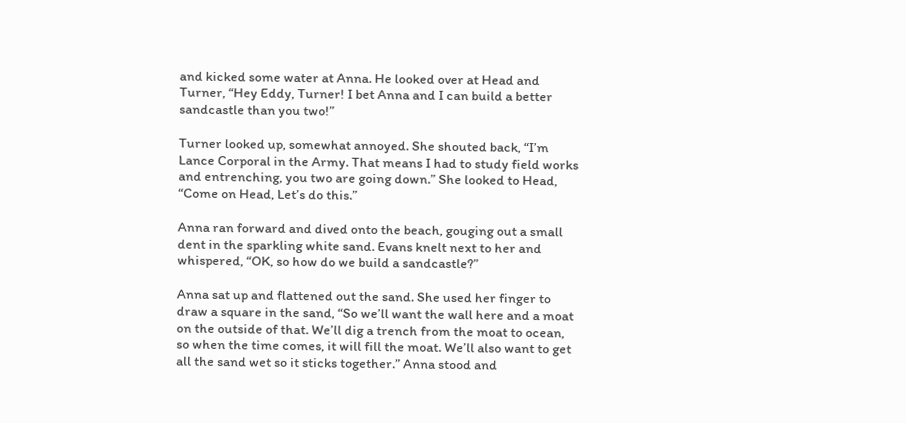and kicked some water at Anna. He looked over at Head and Turner, “Hey Eddy, Turner! I bet Anna and I can build a better sandcastle than you two!”

Turner looked up, somewhat annoyed. She shouted back, “I’m Lance Corporal in the Army. That means I had to study field works and entrenching, you two are going down.” She looked to Head, “Come on Head, Let’s do this.”

Anna ran forward and dived onto the beach, gouging out a small dent in the sparkling white sand. Evans knelt next to her and whispered, “OK, so how do we build a sandcastle?”

Anna sat up and flattened out the sand. She used her finger to draw a square in the sand, “So we’ll want the wall here and a moat on the outside of that. We’ll dig a trench from the moat to ocean, so when the time comes, it will fill the moat. We’ll also want to get all the sand wet so it sticks together.” Anna stood and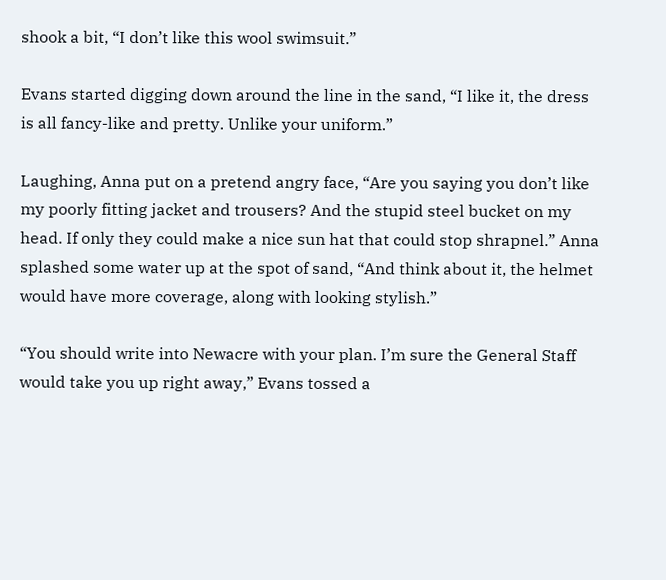shook a bit, “I don’t like this wool swimsuit.”

Evans started digging down around the line in the sand, “I like it, the dress is all fancy-like and pretty. Unlike your uniform.”

Laughing, Anna put on a pretend angry face, “Are you saying you don’t like my poorly fitting jacket and trousers? And the stupid steel bucket on my head. If only they could make a nice sun hat that could stop shrapnel.” Anna splashed some water up at the spot of sand, “And think about it, the helmet would have more coverage, along with looking stylish.”

“You should write into Newacre with your plan. I’m sure the General Staff would take you up right away,” Evans tossed a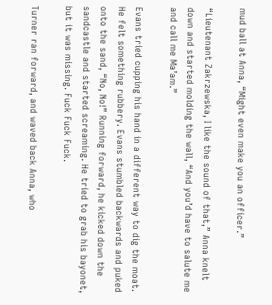mud ball at Anna, “Might even make you an officer.”

“Lieutenant Zakrzewska, I like the sound of that,” Anna knelt down and started molding the wall, “And you’d have to salute me and call me Ma’am.”

Evans tried cupping his hand in a different way to dig the moat. He felt something rubbery. Evans stumbled backwards and puked onto the sand, “No, No!” Running forward, he kicked down the sandcastle and started screaming. He tried to grab his bayonet, but it was missing. Fuck Fuck Fuck.

Turner ran forward, and waved back Anna, who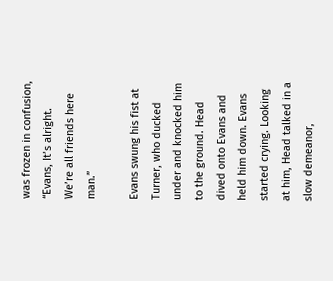was frozen in confusion, “Evans, It’s alright. We’re all friends here man.”

Evans swung his fist at Turner, who ducked under and knocked him to the ground. Head dived onto Evans and held him down. Evans started crying. Looking at him, Head talked in a slow demeanor,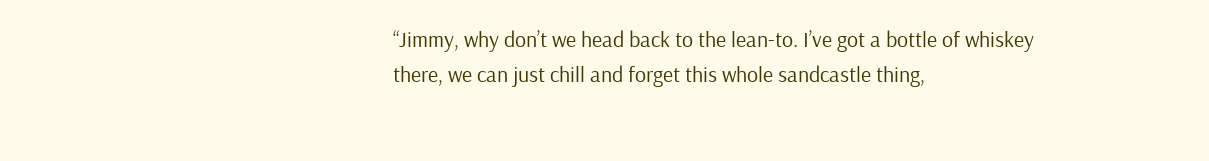“Jimmy, why don’t we head back to the lean-to. I’ve got a bottle of whiskey there, we can just chill and forget this whole sandcastle thing,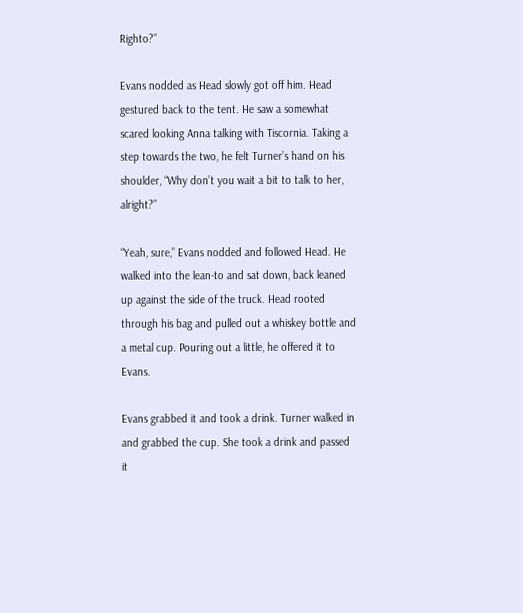Righto?”

Evans nodded as Head slowly got off him. Head gestured back to the tent. He saw a somewhat scared looking Anna talking with Tiscornia. Taking a step towards the two, he felt Turner’s hand on his shoulder, “Why don’t you wait a bit to talk to her, alright?”

“Yeah, sure,” Evans nodded and followed Head. He walked into the lean-to and sat down, back leaned up against the side of the truck. Head rooted through his bag and pulled out a whiskey bottle and a metal cup. Pouring out a little, he offered it to Evans.

Evans grabbed it and took a drink. Turner walked in and grabbed the cup. She took a drink and passed it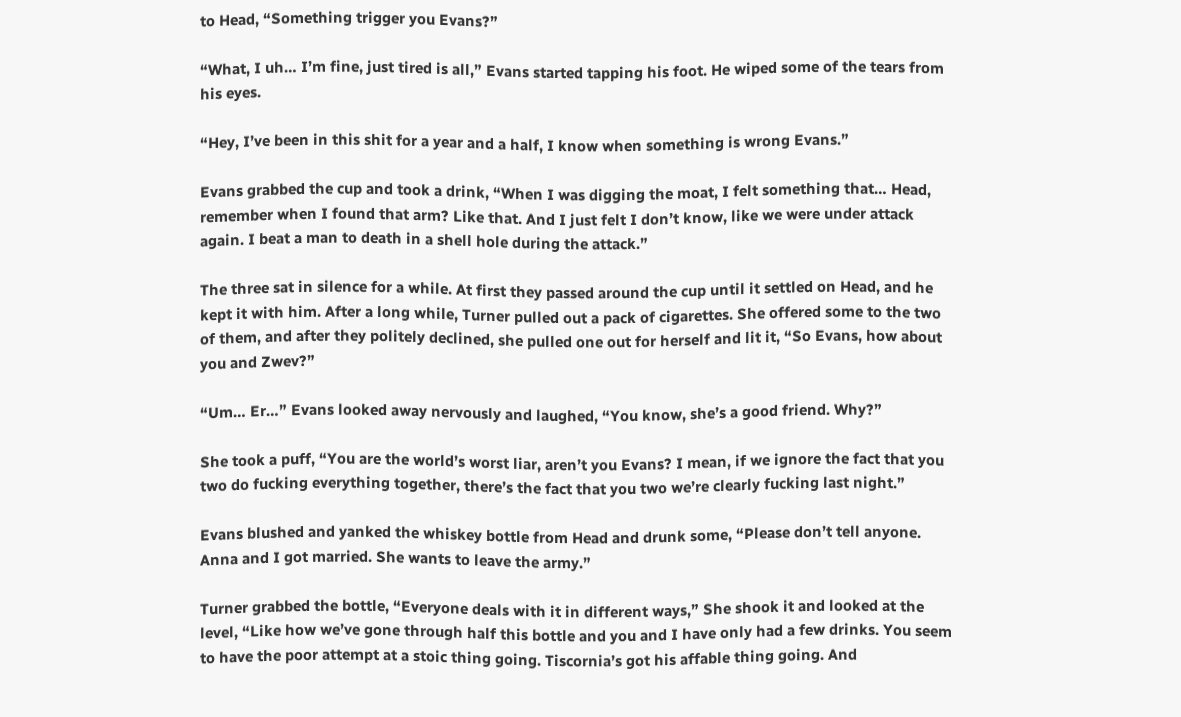to Head, “Something trigger you Evans?”

“What, I uh… I’m fine, just tired is all,” Evans started tapping his foot. He wiped some of the tears from his eyes.

“Hey, I’ve been in this shit for a year and a half, I know when something is wrong Evans.”

Evans grabbed the cup and took a drink, “When I was digging the moat, I felt something that… Head, remember when I found that arm? Like that. And I just felt I don’t know, like we were under attack again. I beat a man to death in a shell hole during the attack.”

The three sat in silence for a while. At first they passed around the cup until it settled on Head, and he kept it with him. After a long while, Turner pulled out a pack of cigarettes. She offered some to the two of them, and after they politely declined, she pulled one out for herself and lit it, “So Evans, how about you and Zwev?”

“Um… Er…” Evans looked away nervously and laughed, “You know, she’s a good friend. Why?”

She took a puff, “You are the world’s worst liar, aren’t you Evans? I mean, if we ignore the fact that you two do fucking everything together, there’s the fact that you two we’re clearly fucking last night.”

Evans blushed and yanked the whiskey bottle from Head and drunk some, “Please don’t tell anyone. Anna and I got married. She wants to leave the army.”

Turner grabbed the bottle, “Everyone deals with it in different ways,” She shook it and looked at the level, “Like how we’ve gone through half this bottle and you and I have only had a few drinks. You seem to have the poor attempt at a stoic thing going. Tiscornia’s got his affable thing going. And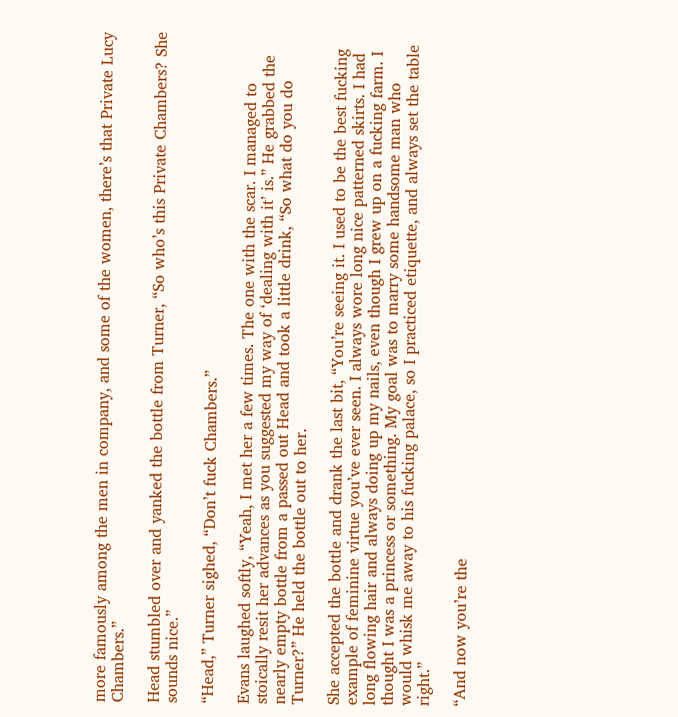more famously among the men in company, and some of the women, there’s that Private Lucy Chambers.”

Head stumbled over and yanked the bottle from Turner, “So who’s this Private Chambers? She sounds nice.”

“Head,” Turner sighed, “Don’t fuck Chambers.”

Evans laughed softly, “Yeah, I met her a few times. The one with the scar. I managed to stoically resit her advances as you suggested my way of ‘dealing with it’ is.” He grabbed the nearly empty bottle from a passed out Head and took a little drink, “So what do you do Turner?” He held the bottle out to her.

She accepted the bottle and drank the last bit, “You’re seeing it. I used to be the best fucking example of feminine virtue you’ve ever seen. I always wore long nice patterned skirts. I had long flowing hair and always doing up my nails, even though I grew up on a fucking farm. I thought I was a princess or something. My goal was to marry some handsome man who would whisk me away to his fucking palace, so I practiced etiquette, and always set the table right.”

“And now you’re the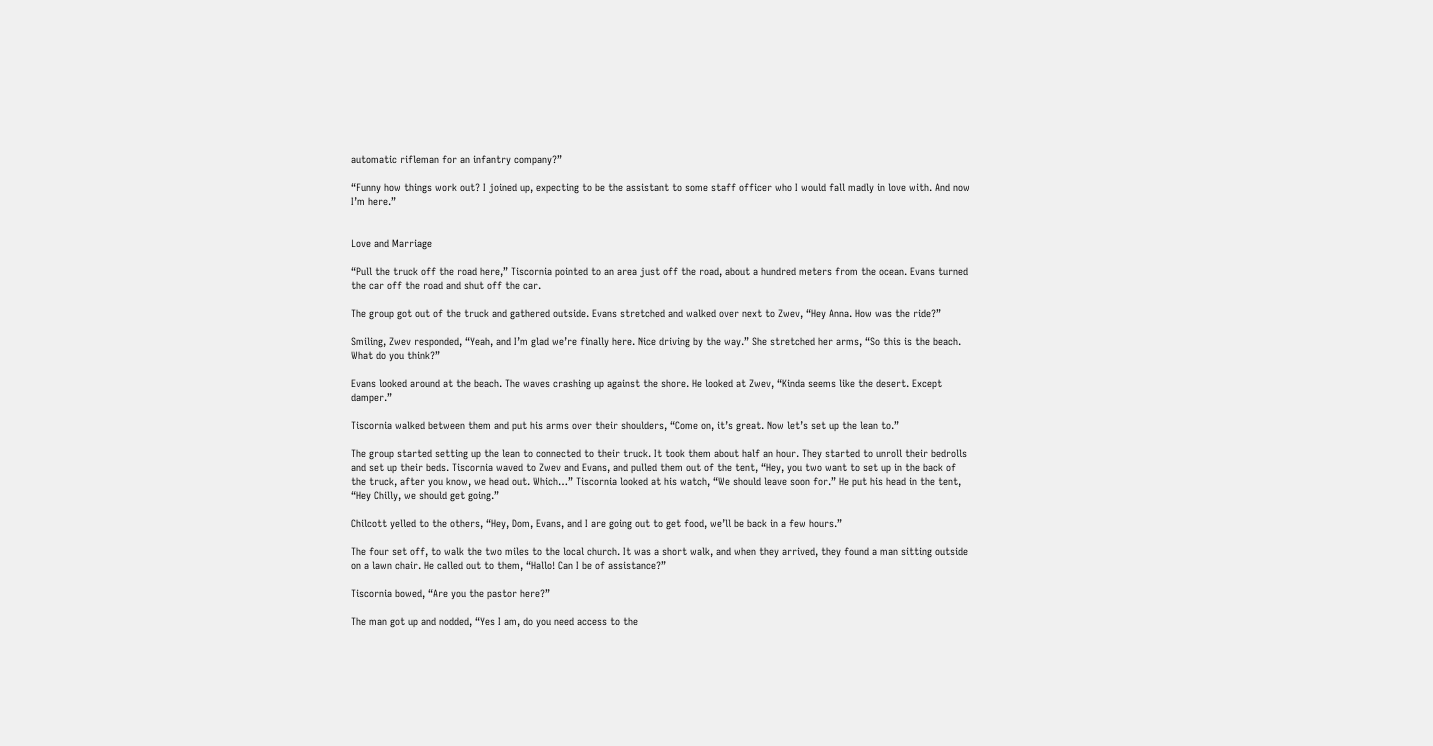automatic rifleman for an infantry company?”

“Funny how things work out? I joined up, expecting to be the assistant to some staff officer who I would fall madly in love with. And now I’m here.”


Love and Marriage

“Pull the truck off the road here,” Tiscornia pointed to an area just off the road, about a hundred meters from the ocean. Evans turned the car off the road and shut off the car.

The group got out of the truck and gathered outside. Evans stretched and walked over next to Zwev, “Hey Anna. How was the ride?”

Smiling, Zwev responded, “Yeah, and I’m glad we’re finally here. Nice driving by the way.” She stretched her arms, “So this is the beach. What do you think?”

Evans looked around at the beach. The waves crashing up against the shore. He looked at Zwev, “Kinda seems like the desert. Except damper.”

Tiscornia walked between them and put his arms over their shoulders, “Come on, it’s great. Now let’s set up the lean to.”

The group started setting up the lean to connected to their truck. It took them about half an hour. They started to unroll their bedrolls and set up their beds. Tiscornia waved to Zwev and Evans, and pulled them out of the tent, “Hey, you two want to set up in the back of the truck, after you know, we head out. Which…” Tiscornia looked at his watch, “We should leave soon for.” He put his head in the tent, “Hey Chilly, we should get going.”

Chilcott yelled to the others, “Hey, Dom, Evans, and I are going out to get food, we’ll be back in a few hours.”

The four set off, to walk the two miles to the local church. It was a short walk, and when they arrived, they found a man sitting outside on a lawn chair. He called out to them, “Hallo! Can I be of assistance?”

Tiscornia bowed, “Are you the pastor here?”

The man got up and nodded, “Yes I am, do you need access to the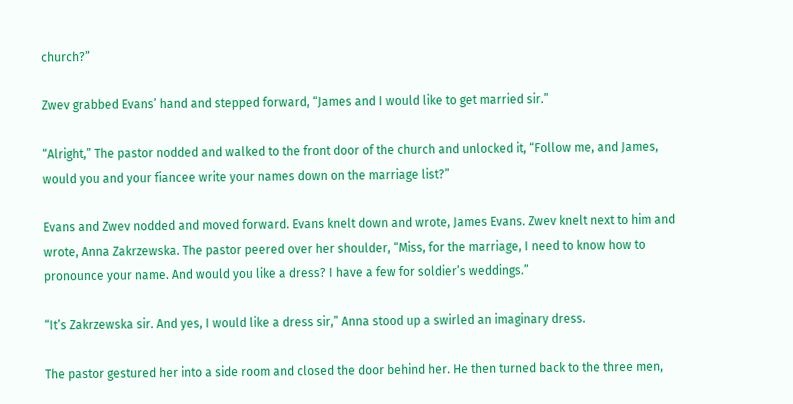church?”

Zwev grabbed Evans’ hand and stepped forward, “James and I would like to get married sir.”

“Alright,” The pastor nodded and walked to the front door of the church and unlocked it, “Follow me, and James, would you and your fiancee write your names down on the marriage list?”

Evans and Zwev nodded and moved forward. Evans knelt down and wrote, James Evans. Zwev knelt next to him and wrote, Anna Zakrzewska. The pastor peered over her shoulder, “Miss, for the marriage, I need to know how to pronounce your name. And would you like a dress? I have a few for soldier’s weddings.”

“It’s Zakrzewska sir. And yes, I would like a dress sir,” Anna stood up a swirled an imaginary dress.

The pastor gestured her into a side room and closed the door behind her. He then turned back to the three men,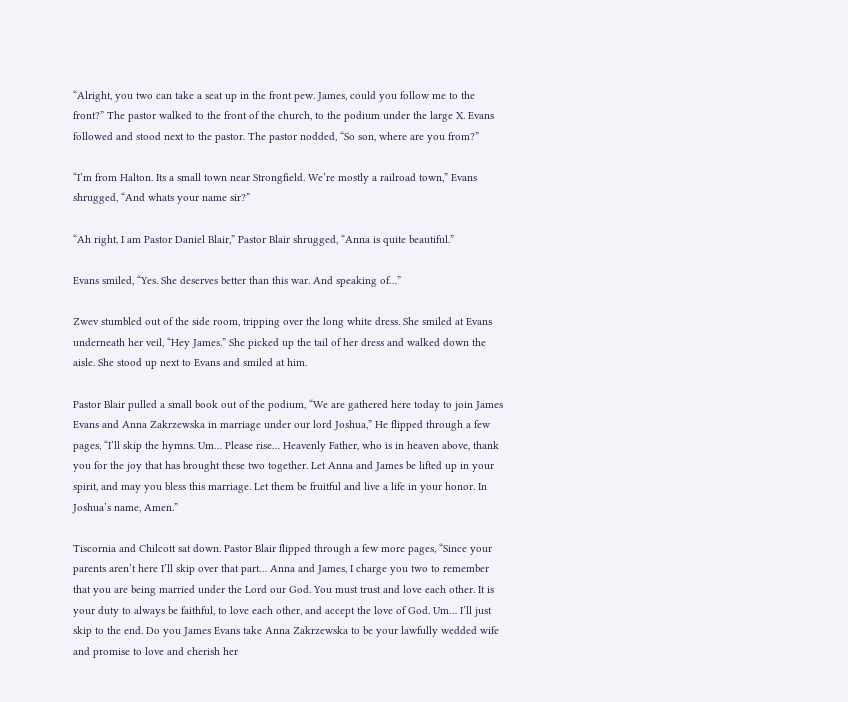“Alright, you two can take a seat up in the front pew. James, could you follow me to the front?” The pastor walked to the front of the church, to the podium under the large X. Evans followed and stood next to the pastor. The pastor nodded, “So son, where are you from?”

“I’m from Halton. Its a small town near Strongfield. We’re mostly a railroad town,” Evans shrugged, “And whats your name sir?”

“Ah right, I am Pastor Daniel Blair,” Pastor Blair shrugged, “Anna is quite beautiful.”

Evans smiled, “Yes. She deserves better than this war. And speaking of…”

Zwev stumbled out of the side room, tripping over the long white dress. She smiled at Evans underneath her veil, “Hey James.” She picked up the tail of her dress and walked down the aisle. She stood up next to Evans and smiled at him.

Pastor Blair pulled a small book out of the podium, “We are gathered here today to join James Evans and Anna Zakrzewska in marriage under our lord Joshua,” He flipped through a few pages, “I’ll skip the hymns. Um… Please rise… Heavenly Father, who is in heaven above, thank you for the joy that has brought these two together. Let Anna and James be lifted up in your spirit, and may you bless this marriage. Let them be fruitful and live a life in your honor. In Joshua’s name, Amen.”

Tiscornia and Chilcott sat down. Pastor Blair flipped through a few more pages, “Since your parents aren’t here I’ll skip over that part… Anna and James, I charge you two to remember that you are being married under the Lord our God. You must trust and love each other. It is your duty to always be faithful, to love each other, and accept the love of God. Um… I’ll just skip to the end. Do you James Evans take Anna Zakrzewska to be your lawfully wedded wife and promise to love and cherish her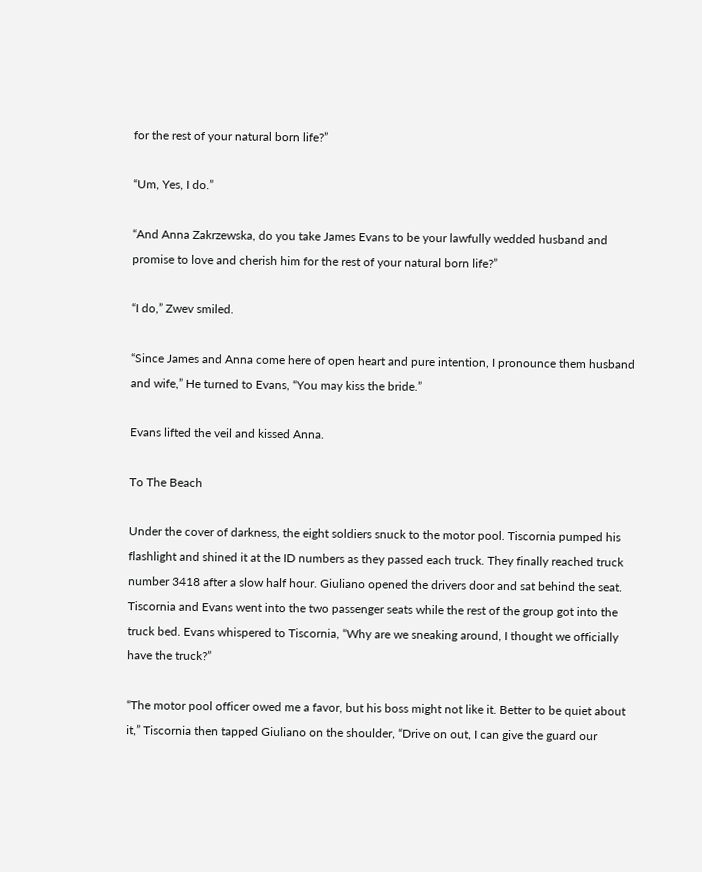for the rest of your natural born life?”

“Um, Yes, I do.”

“And Anna Zakrzewska, do you take James Evans to be your lawfully wedded husband and promise to love and cherish him for the rest of your natural born life?”

“I do,” Zwev smiled.

“Since James and Anna come here of open heart and pure intention, I pronounce them husband and wife,” He turned to Evans, “You may kiss the bride.”

Evans lifted the veil and kissed Anna.

To The Beach

Under the cover of darkness, the eight soldiers snuck to the motor pool. Tiscornia pumped his flashlight and shined it at the ID numbers as they passed each truck. They finally reached truck number 3418 after a slow half hour. Giuliano opened the drivers door and sat behind the seat. Tiscornia and Evans went into the two passenger seats while the rest of the group got into the truck bed. Evans whispered to Tiscornia, “Why are we sneaking around, I thought we officially have the truck?”

“The motor pool officer owed me a favor, but his boss might not like it. Better to be quiet about it,” Tiscornia then tapped Giuliano on the shoulder, “Drive on out, I can give the guard our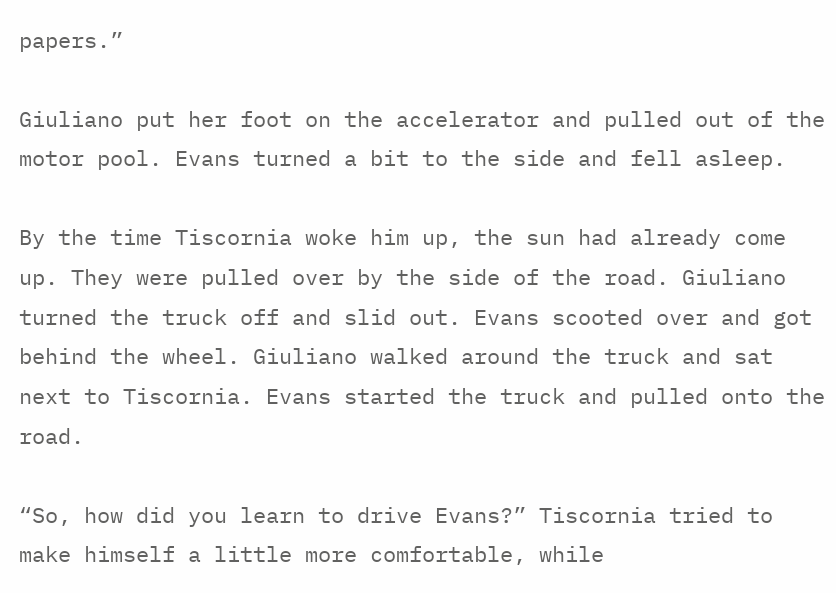papers.”

Giuliano put her foot on the accelerator and pulled out of the motor pool. Evans turned a bit to the side and fell asleep.

By the time Tiscornia woke him up, the sun had already come up. They were pulled over by the side of the road. Giuliano turned the truck off and slid out. Evans scooted over and got behind the wheel. Giuliano walked around the truck and sat next to Tiscornia. Evans started the truck and pulled onto the road.

“So, how did you learn to drive Evans?” Tiscornia tried to make himself a little more comfortable, while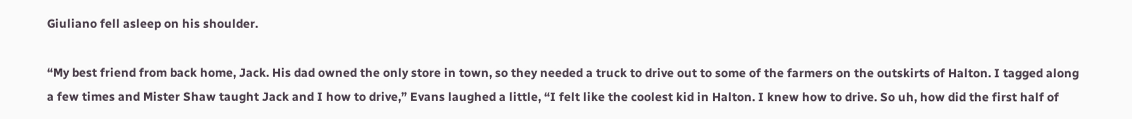Giuliano fell asleep on his shoulder.

“My best friend from back home, Jack. His dad owned the only store in town, so they needed a truck to drive out to some of the farmers on the outskirts of Halton. I tagged along a few times and Mister Shaw taught Jack and I how to drive,” Evans laughed a little, “I felt like the coolest kid in Halton. I knew how to drive. So uh, how did the first half of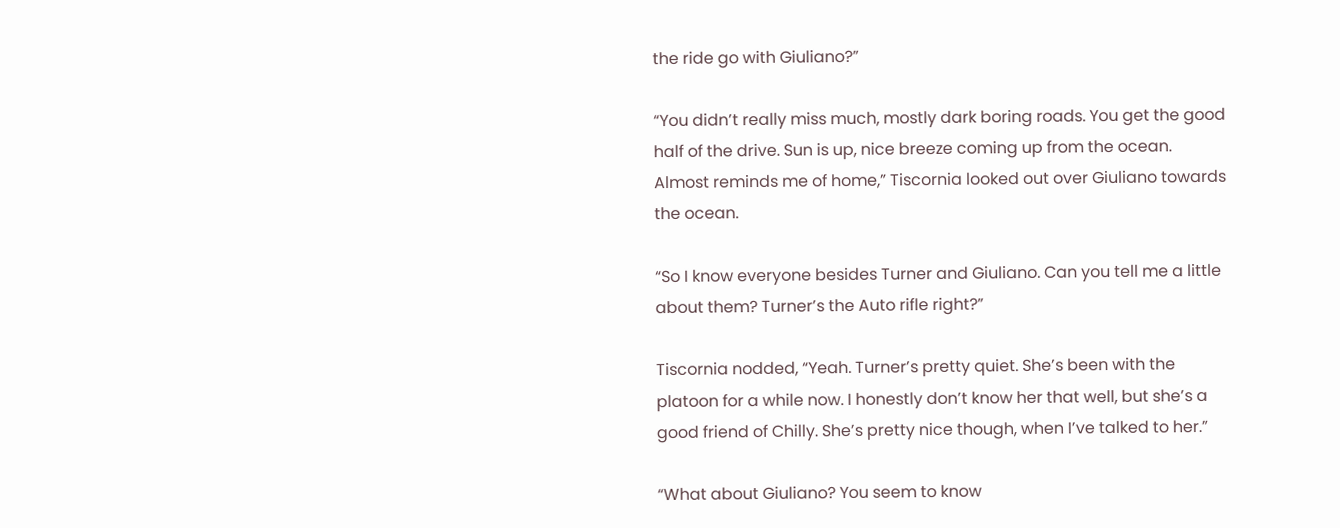the ride go with Giuliano?”

“You didn’t really miss much, mostly dark boring roads. You get the good half of the drive. Sun is up, nice breeze coming up from the ocean. Almost reminds me of home,” Tiscornia looked out over Giuliano towards the ocean.

“So I know everyone besides Turner and Giuliano. Can you tell me a little about them? Turner’s the Auto rifle right?”

Tiscornia nodded, “Yeah. Turner’s pretty quiet. She’s been with the platoon for a while now. I honestly don’t know her that well, but she’s a good friend of Chilly. She’s pretty nice though, when I’ve talked to her.”

“What about Giuliano? You seem to know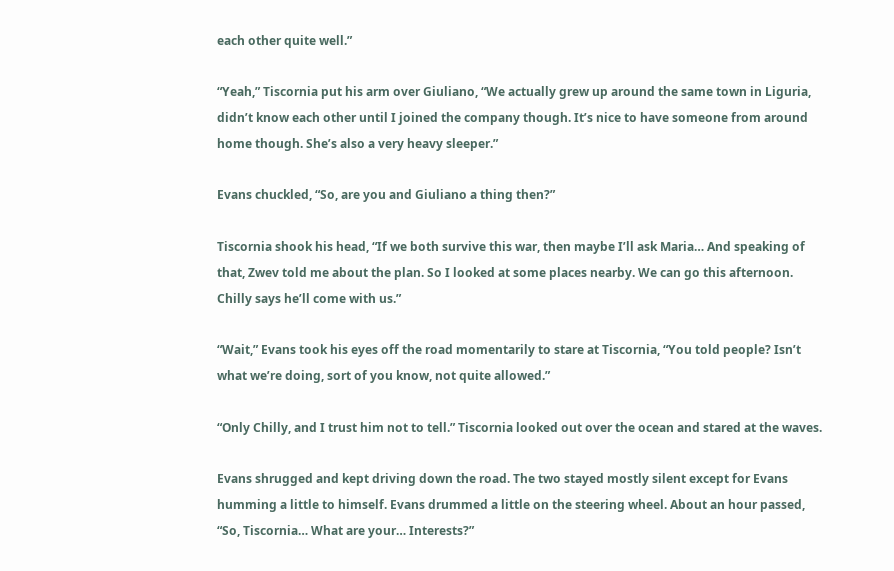each other quite well.”

“Yeah,” Tiscornia put his arm over Giuliano, “We actually grew up around the same town in Liguria, didn’t know each other until I joined the company though. It’s nice to have someone from around home though. She’s also a very heavy sleeper.”

Evans chuckled, “So, are you and Giuliano a thing then?”

Tiscornia shook his head, “If we both survive this war, then maybe I’ll ask Maria… And speaking of that, Zwev told me about the plan. So I looked at some places nearby. We can go this afternoon. Chilly says he’ll come with us.”

“Wait,” Evans took his eyes off the road momentarily to stare at Tiscornia, “You told people? Isn’t what we’re doing, sort of you know, not quite allowed.”

“Only Chilly, and I trust him not to tell.” Tiscornia looked out over the ocean and stared at the waves.

Evans shrugged and kept driving down the road. The two stayed mostly silent except for Evans humming a little to himself. Evans drummed a little on the steering wheel. About an hour passed, “So, Tiscornia… What are your… Interests?”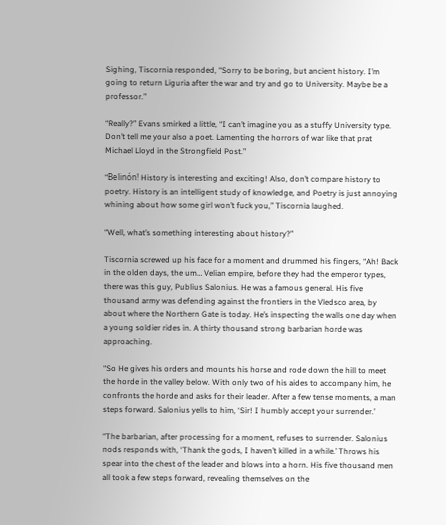Sighing, Tiscornia responded, “Sorry to be boring, but ancient history. I’m going to return Liguria after the war and try and go to University. Maybe be a professor.”

“Really?” Evans smirked a little, “I can’t imagine you as a stuffy University type. Don’t tell me your also a poet. Lamenting the horrors of war like that prat Michael Lloyd in the Strongfield Post.”

“Belinón! History is interesting and exciting! Also, don’t compare history to poetry. History is an intelligent study of knowledge, and Poetry is just annoying whining about how some girl won’t fuck you,” Tiscornia laughed.

“Well, what’s something interesting about history?”

Tiscornia screwed up his face for a moment and drummed his fingers, “Ah! Back in the olden days, the um… Velian empire, before they had the emperor types, there was this guy, Publius Salonius. He was a famous general. His five thousand army was defending against the frontiers in the Vledsco area, by about where the Northern Gate is today. He’s inspecting the walls one day when a young soldier rides in. A thirty thousand strong barbarian horde was approaching.

“So He gives his orders and mounts his horse and rode down the hill to meet the horde in the valley below. With only two of his aides to accompany him, he confronts the horde and asks for their leader. After a few tense moments, a man steps forward. Salonius yells to him, ‘Sir! I humbly accept your surrender.’

“The barbarian, after processing for a moment, refuses to surrender. Salonius nods responds with, ‘Thank the gods, I haven’t killed in a while.’ Throws his spear into the chest of the leader and blows into a horn. His five thousand men all took a few steps forward, revealing themselves on the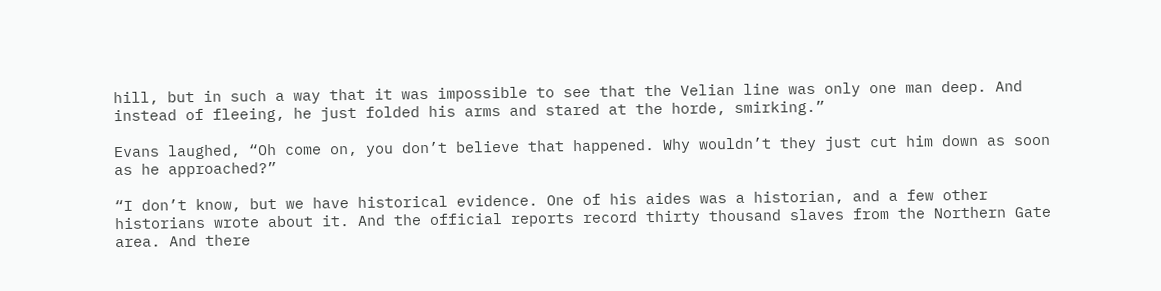hill, but in such a way that it was impossible to see that the Velian line was only one man deep. And instead of fleeing, he just folded his arms and stared at the horde, smirking.”

Evans laughed, “Oh come on, you don’t believe that happened. Why wouldn’t they just cut him down as soon as he approached?”

“I don’t know, but we have historical evidence. One of his aides was a historian, and a few other historians wrote about it. And the official reports record thirty thousand slaves from the Northern Gate area. And there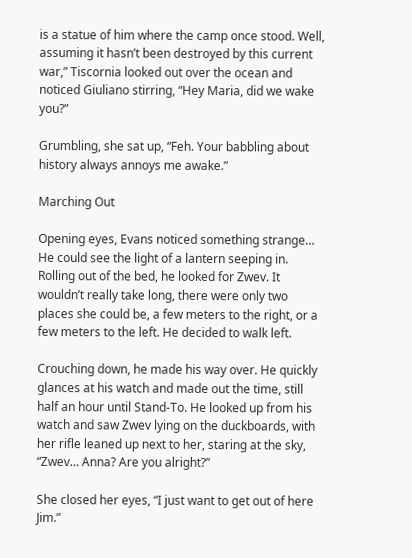is a statue of him where the camp once stood. Well, assuming it hasn’t been destroyed by this current war,” Tiscornia looked out over the ocean and noticed Giuliano stirring, “Hey Maria, did we wake you?”

Grumbling, she sat up, “Feh. Your babbling about history always annoys me awake.”

Marching Out

Opening eyes, Evans noticed something strange… He could see the light of a lantern seeping in. Rolling out of the bed, he looked for Zwev. It wouldn’t really take long, there were only two places she could be, a few meters to the right, or a few meters to the left. He decided to walk left.

Crouching down, he made his way over. He quickly glances at his watch and made out the time, still half an hour until Stand-To. He looked up from his watch and saw Zwev lying on the duckboards, with her rifle leaned up next to her, staring at the sky, “Zwev… Anna? Are you alright?”

She closed her eyes, “I just want to get out of here Jim.”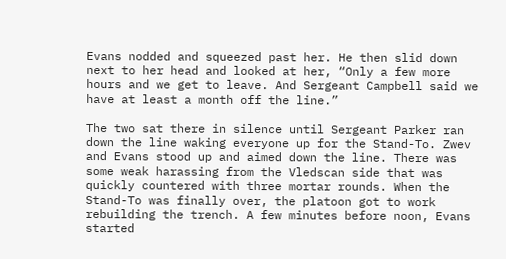Evans nodded and squeezed past her. He then slid down next to her head and looked at her, “Only a few more hours and we get to leave. And Sergeant Campbell said we have at least a month off the line.”

The two sat there in silence until Sergeant Parker ran down the line waking everyone up for the Stand-To. Zwev and Evans stood up and aimed down the line. There was some weak harassing from the Vledscan side that was quickly countered with three mortar rounds. When the Stand-To was finally over, the platoon got to work rebuilding the trench. A few minutes before noon, Evans started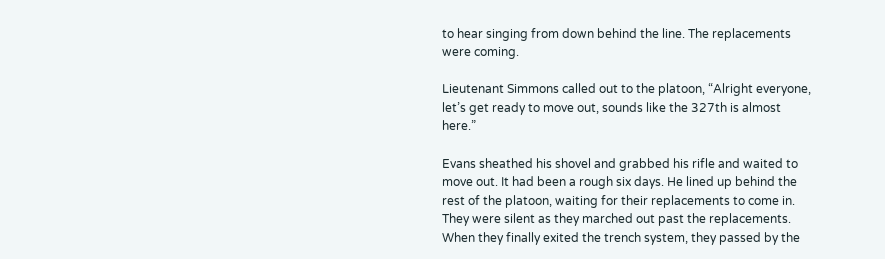to hear singing from down behind the line. The replacements were coming.

Lieutenant Simmons called out to the platoon, “Alright everyone, let’s get ready to move out, sounds like the 327th is almost here.”

Evans sheathed his shovel and grabbed his rifle and waited to move out. It had been a rough six days. He lined up behind the rest of the platoon, waiting for their replacements to come in. They were silent as they marched out past the replacements. When they finally exited the trench system, they passed by the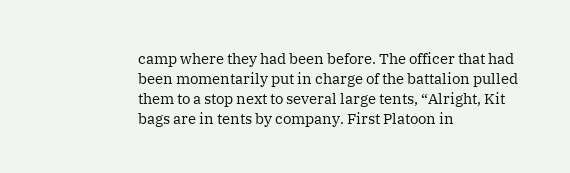camp where they had been before. The officer that had been momentarily put in charge of the battalion pulled them to a stop next to several large tents, “Alright, Kit bags are in tents by company. First Platoon in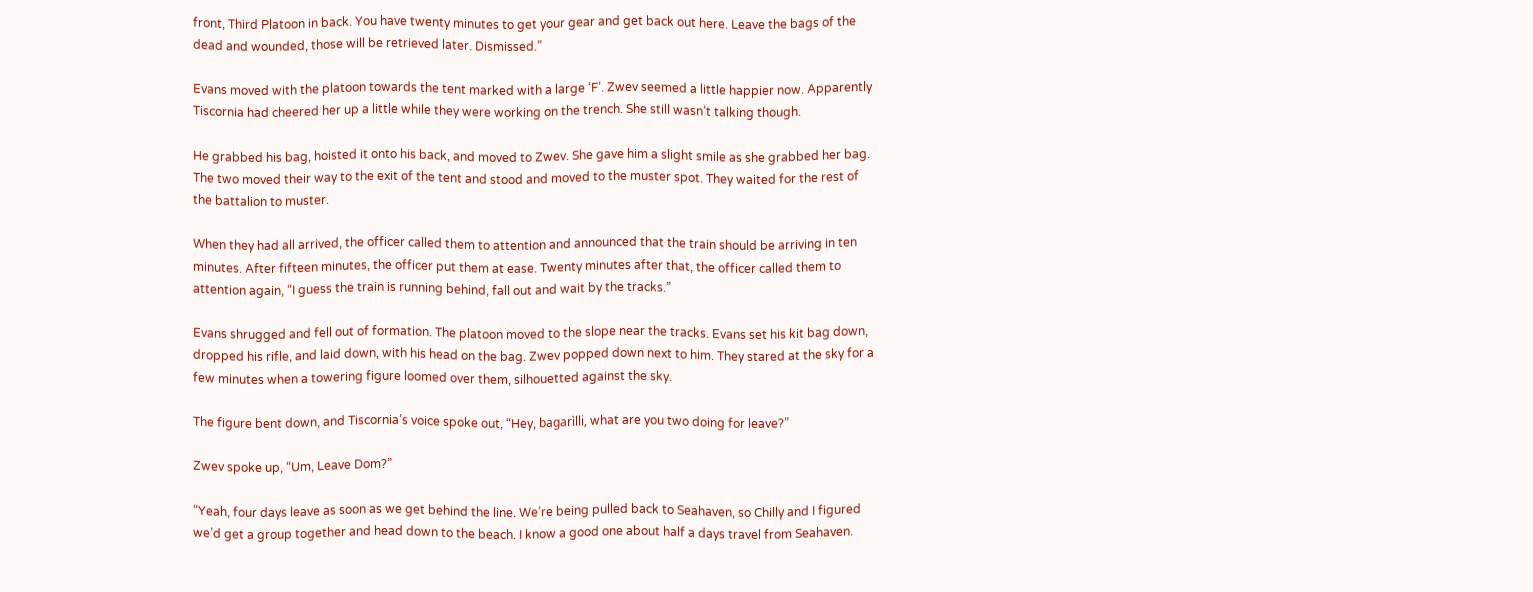front, Third Platoon in back. You have twenty minutes to get your gear and get back out here. Leave the bags of the dead and wounded, those will be retrieved later. Dismissed.”

Evans moved with the platoon towards the tent marked with a large ‘F’. Zwev seemed a little happier now. Apparently Tiscornia had cheered her up a little while they were working on the trench. She still wasn’t talking though.

He grabbed his bag, hoisted it onto his back, and moved to Zwev. She gave him a slight smile as she grabbed her bag. The two moved their way to the exit of the tent and stood and moved to the muster spot. They waited for the rest of the battalion to muster.

When they had all arrived, the officer called them to attention and announced that the train should be arriving in ten minutes. After fifteen minutes, the officer put them at ease. Twenty minutes after that, the officer called them to attention again, “I guess the train is running behind, fall out and wait by the tracks.”

Evans shrugged and fell out of formation. The platoon moved to the slope near the tracks. Evans set his kit bag down, dropped his rifle, and laid down, with his head on the bag. Zwev popped down next to him. They stared at the sky for a few minutes when a towering figure loomed over them, silhouetted against the sky.

The figure bent down, and Tiscornia’s voice spoke out, “Hey, bagarìlli, what are you two doing for leave?”

Zwev spoke up, “Um, Leave Dom?”

“Yeah, four days leave as soon as we get behind the line. We’re being pulled back to Seahaven, so Chilly and I figured we’d get a group together and head down to the beach. I know a good one about half a days travel from Seahaven.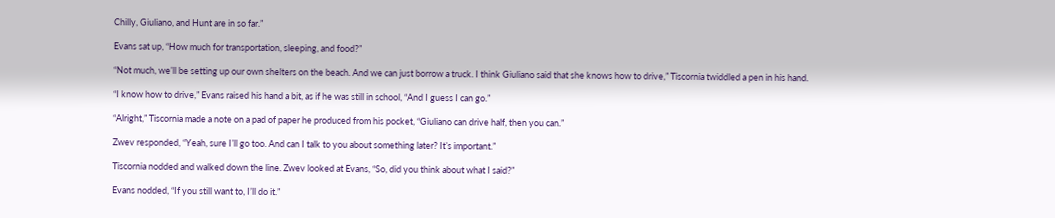Chilly, Giuliano, and Hunt are in so far.”

Evans sat up, “How much for transportation, sleeping, and food?”

“Not much, we’ll be setting up our own shelters on the beach. And we can just borrow a truck. I think Giuliano said that she knows how to drive,” Tiscornia twiddled a pen in his hand.

“I know how to drive,” Evans raised his hand a bit, as if he was still in school, “And I guess I can go.”

“Alright,” Tiscornia made a note on a pad of paper he produced from his pocket, “Giuliano can drive half, then you can.”

Zwev responded, “Yeah, sure I’ll go too. And can I talk to you about something later? It’s important.”

Tiscornia nodded and walked down the line. Zwev looked at Evans, “So, did you think about what I said?”

Evans nodded, “If you still want to, I’ll do it.”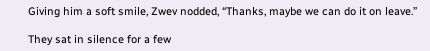Giving him a soft smile, Zwev nodded, “Thanks, maybe we can do it on leave.”

They sat in silence for a few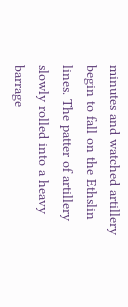minutes and watched artillery begin to fall on the Ethslin lines. The patter of artillery slowly rolled into a heavy barrage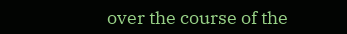over the course of the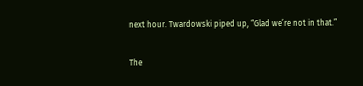next hour. Twardowski piped up, “Glad we’re not in that.”

The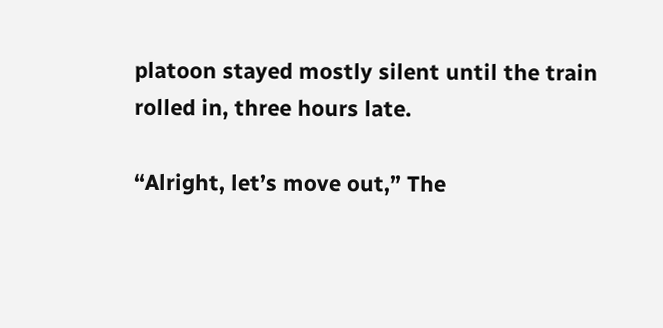platoon stayed mostly silent until the train rolled in, three hours late.

“Alright, let’s move out,” The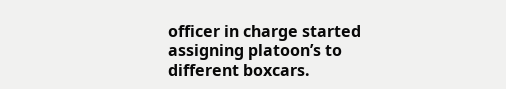officer in charge started assigning platoon’s to different boxcars.